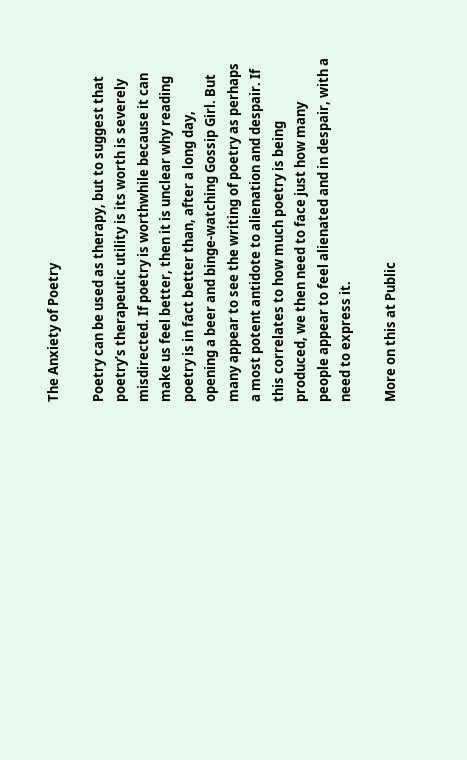The Anxiety of Poetry

Poetry can be used as therapy, but to suggest that poetry’s therapeutic utility is its worth is severely misdirected. If poetry is worthwhile because it can make us feel better, then it is unclear why reading poetry is in fact better than, after a long day, opening a beer and binge-watching Gossip Girl. But many appear to see the writing of poetry as perhaps a most potent antidote to alienation and despair. If this correlates to how much poetry is being produced, we then need to face just how many people appear to feel alienated and in despair, with a need to express it.

More on this at Public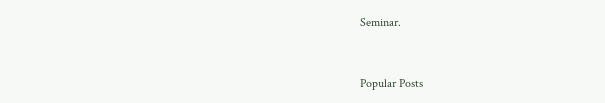Seminar.


Popular Posts